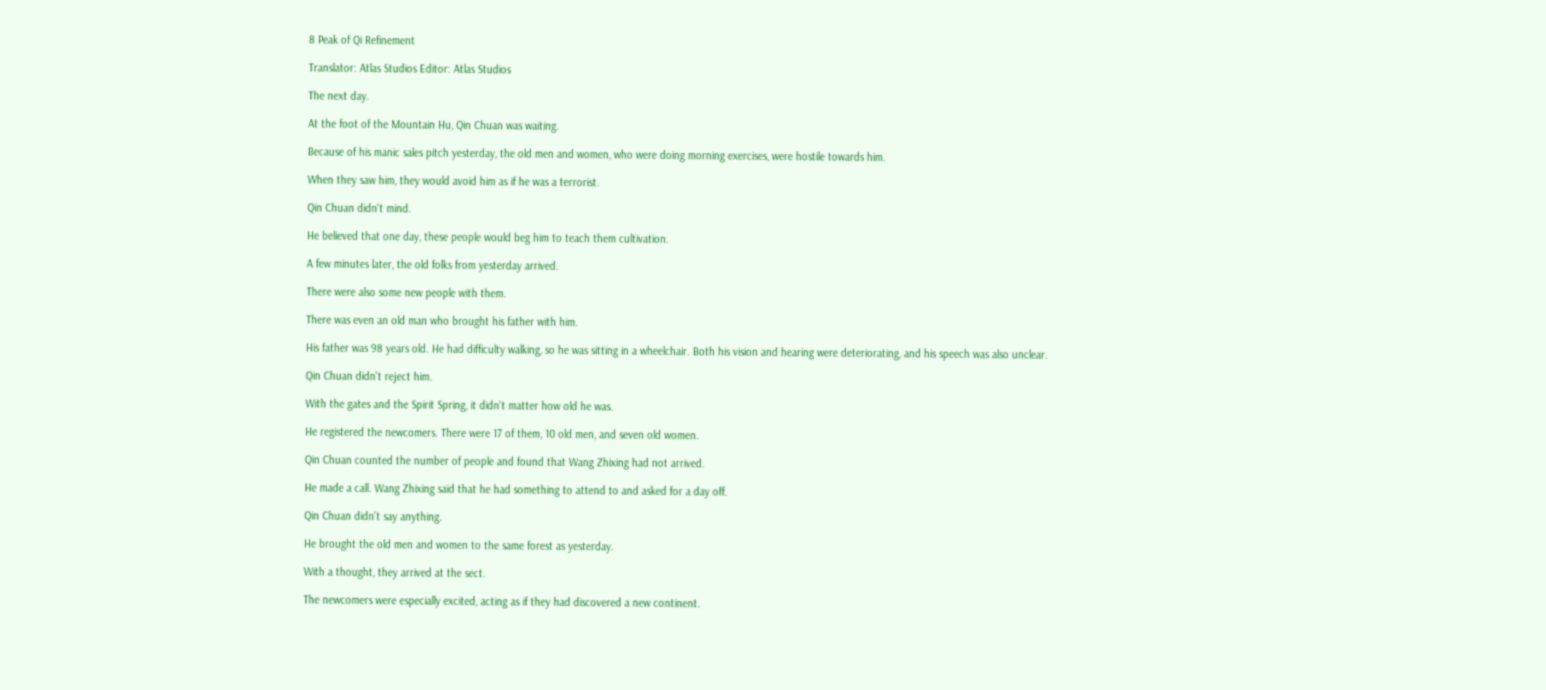8 Peak of Qi Refinement

Translator: Atlas Studios Editor: Atlas Studios

The next day.

At the foot of the Mountain Hu, Qin Chuan was waiting.

Because of his manic sales pitch yesterday, the old men and women, who were doing morning exercises, were hostile towards him.

When they saw him, they would avoid him as if he was a terrorist.

Qin Chuan didn't mind.

He believed that one day, these people would beg him to teach them cultivation.

A few minutes later, the old folks from yesterday arrived.

There were also some new people with them.

There was even an old man who brought his father with him.

His father was 98 years old. He had difficulty walking, so he was sitting in a wheelchair. Both his vision and hearing were deteriorating, and his speech was also unclear.

Qin Chuan didn't reject him.

With the gates and the Spirit Spring, it didn't matter how old he was.

He registered the newcomers. There were 17 of them, 10 old men, and seven old women.

Qin Chuan counted the number of people and found that Wang Zhixing had not arrived.

He made a call. Wang Zhixing said that he had something to attend to and asked for a day off.

Qin Chuan didn't say anything.

He brought the old men and women to the same forest as yesterday.

With a thought, they arrived at the sect.

The newcomers were especially excited, acting as if they had discovered a new continent.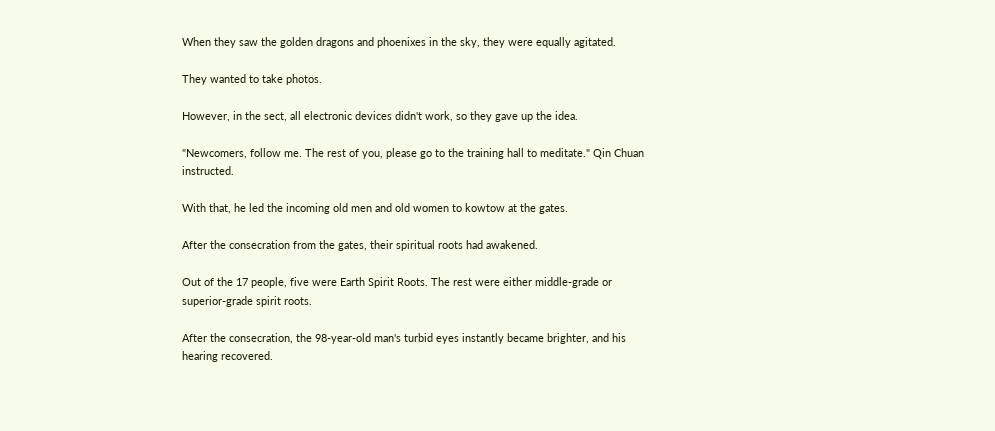When they saw the golden dragons and phoenixes in the sky, they were equally agitated.

They wanted to take photos.

However, in the sect, all electronic devices didn't work, so they gave up the idea.

"Newcomers, follow me. The rest of you, please go to the training hall to meditate." Qin Chuan instructed.

With that, he led the incoming old men and old women to kowtow at the gates.

After the consecration from the gates, their spiritual roots had awakened.

Out of the 17 people, five were Earth Spirit Roots. The rest were either middle-grade or superior-grade spirit roots.

After the consecration, the 98-year-old man's turbid eyes instantly became brighter, and his hearing recovered.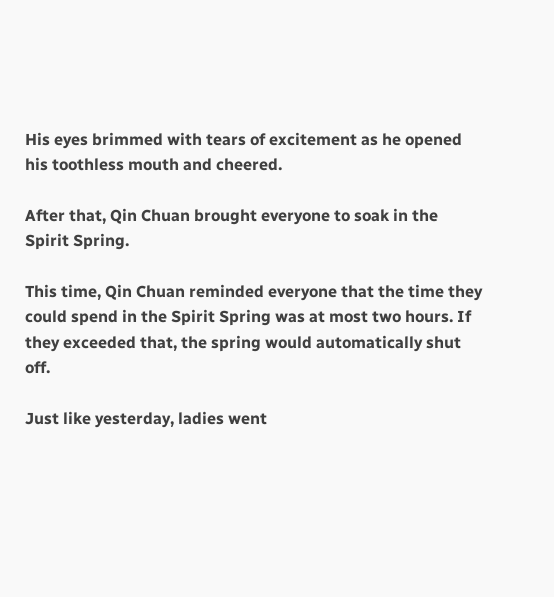His eyes brimmed with tears of excitement as he opened his toothless mouth and cheered.

After that, Qin Chuan brought everyone to soak in the Spirit Spring.

This time, Qin Chuan reminded everyone that the time they could spend in the Spirit Spring was at most two hours. If they exceeded that, the spring would automatically shut off.

Just like yesterday, ladies went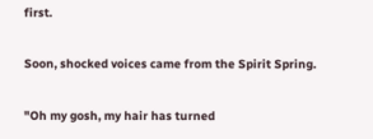first.

Soon, shocked voices came from the Spirit Spring.

"Oh my gosh, my hair has turned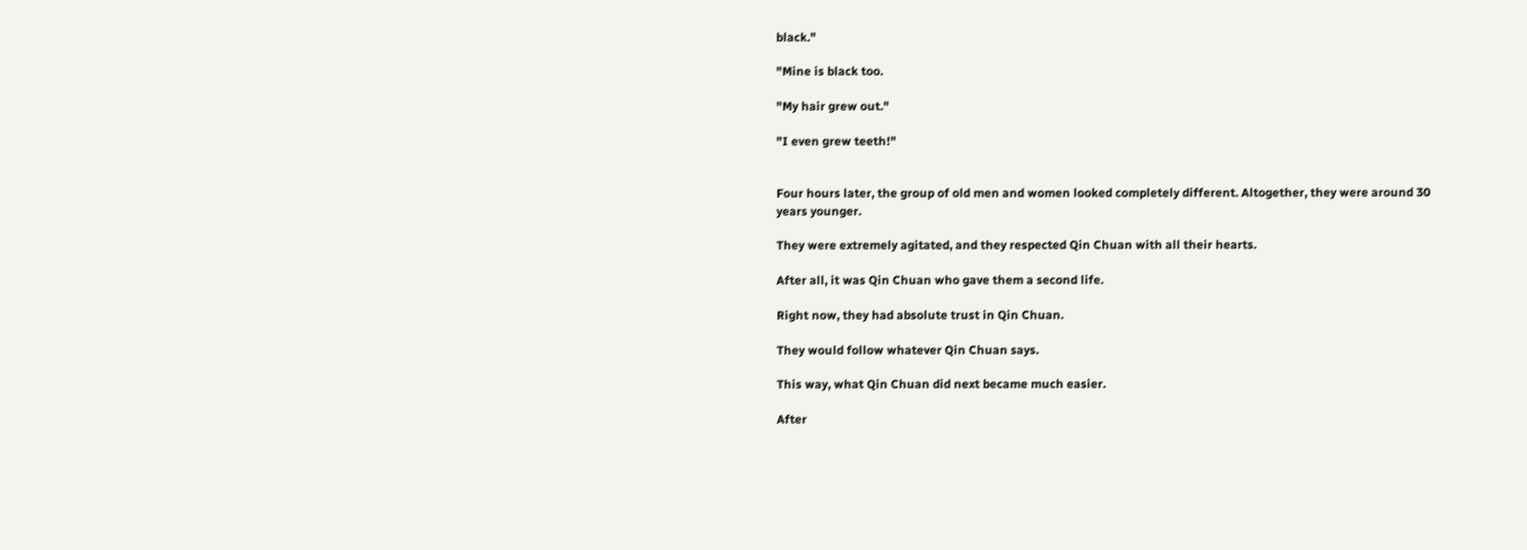black."

"Mine is black too.

"My hair grew out."

"I even grew teeth!"


Four hours later, the group of old men and women looked completely different. Altogether, they were around 30 years younger.

They were extremely agitated, and they respected Qin Chuan with all their hearts.

After all, it was Qin Chuan who gave them a second life.

Right now, they had absolute trust in Qin Chuan.

They would follow whatever Qin Chuan says.

This way, what Qin Chuan did next became much easier.

After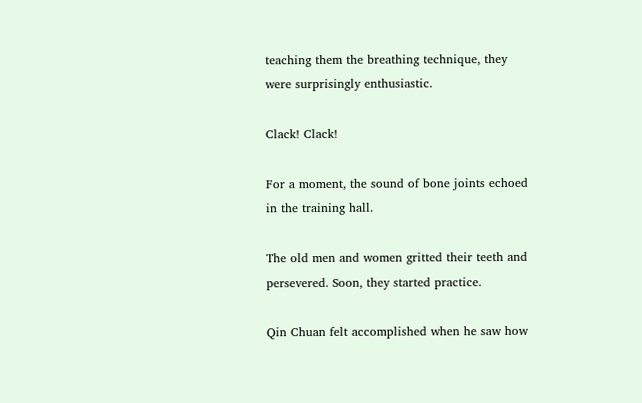teaching them the breathing technique, they were surprisingly enthusiastic.

Clack! Clack!

For a moment, the sound of bone joints echoed in the training hall.

The old men and women gritted their teeth and persevered. Soon, they started practice.

Qin Chuan felt accomplished when he saw how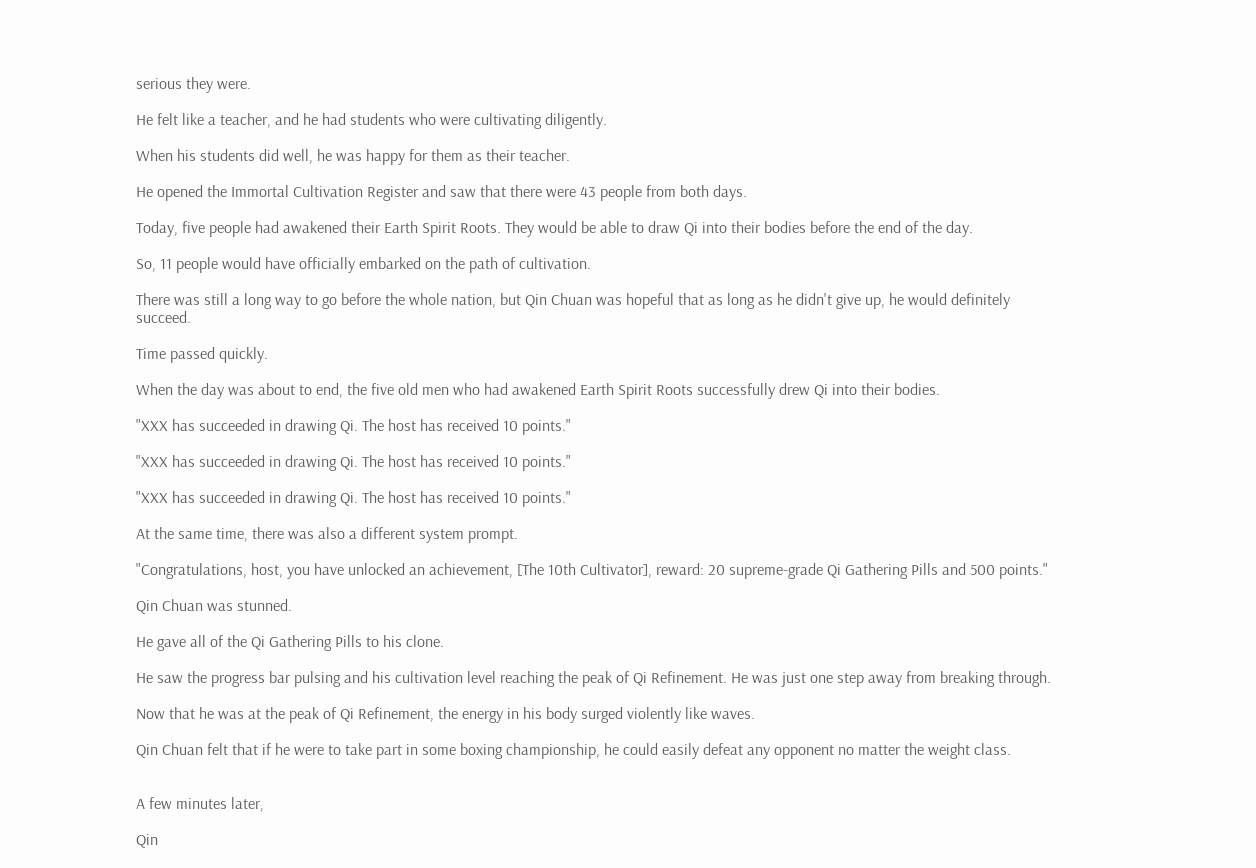serious they were.

He felt like a teacher, and he had students who were cultivating diligently.

When his students did well, he was happy for them as their teacher.

He opened the Immortal Cultivation Register and saw that there were 43 people from both days.

Today, five people had awakened their Earth Spirit Roots. They would be able to draw Qi into their bodies before the end of the day.

So, 11 people would have officially embarked on the path of cultivation.

There was still a long way to go before the whole nation, but Qin Chuan was hopeful that as long as he didn't give up, he would definitely succeed.

Time passed quickly.

When the day was about to end, the five old men who had awakened Earth Spirit Roots successfully drew Qi into their bodies.

"XXX has succeeded in drawing Qi. The host has received 10 points."

"XXX has succeeded in drawing Qi. The host has received 10 points."

"XXX has succeeded in drawing Qi. The host has received 10 points."

At the same time, there was also a different system prompt.

"Congratulations, host, you have unlocked an achievement, [The 10th Cultivator], reward: 20 supreme-grade Qi Gathering Pills and 500 points."

Qin Chuan was stunned.

He gave all of the Qi Gathering Pills to his clone.

He saw the progress bar pulsing and his cultivation level reaching the peak of Qi Refinement. He was just one step away from breaking through.

Now that he was at the peak of Qi Refinement, the energy in his body surged violently like waves.

Qin Chuan felt that if he were to take part in some boxing championship, he could easily defeat any opponent no matter the weight class.


A few minutes later,

Qin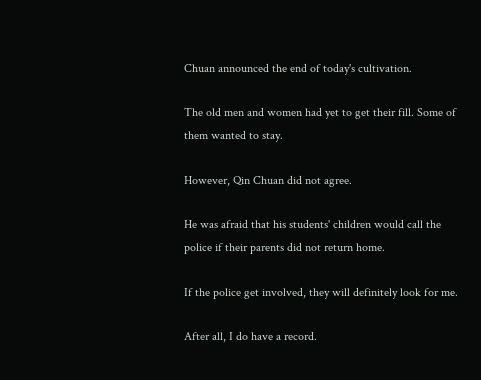Chuan announced the end of today's cultivation.

The old men and women had yet to get their fill. Some of them wanted to stay.

However, Qin Chuan did not agree.

He was afraid that his students' children would call the police if their parents did not return home.

If the police get involved, they will definitely look for me.

After all, I do have a record.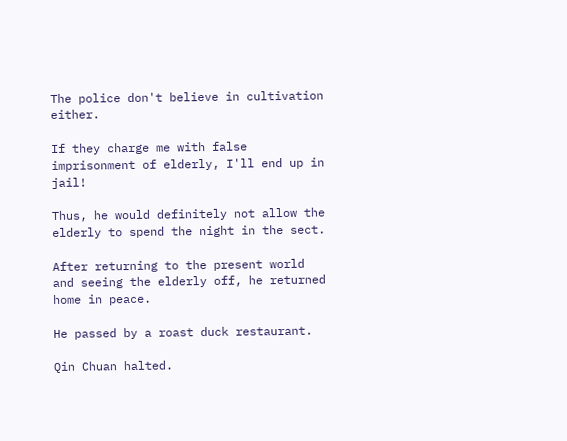The police don't believe in cultivation either.

If they charge me with false imprisonment of elderly, I'll end up in jail!

Thus, he would definitely not allow the elderly to spend the night in the sect.

After returning to the present world and seeing the elderly off, he returned home in peace.

He passed by a roast duck restaurant.

Qin Chuan halted.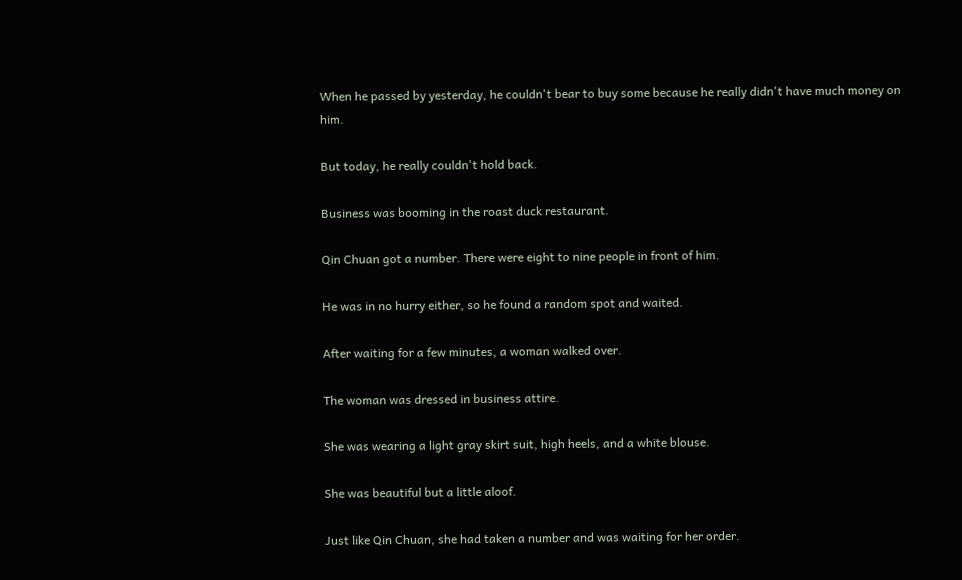When he passed by yesterday, he couldn't bear to buy some because he really didn't have much money on him.

But today, he really couldn't hold back.

Business was booming in the roast duck restaurant.

Qin Chuan got a number. There were eight to nine people in front of him.

He was in no hurry either, so he found a random spot and waited.

After waiting for a few minutes, a woman walked over.

The woman was dressed in business attire.

She was wearing a light gray skirt suit, high heels, and a white blouse.

She was beautiful but a little aloof.

Just like Qin Chuan, she had taken a number and was waiting for her order.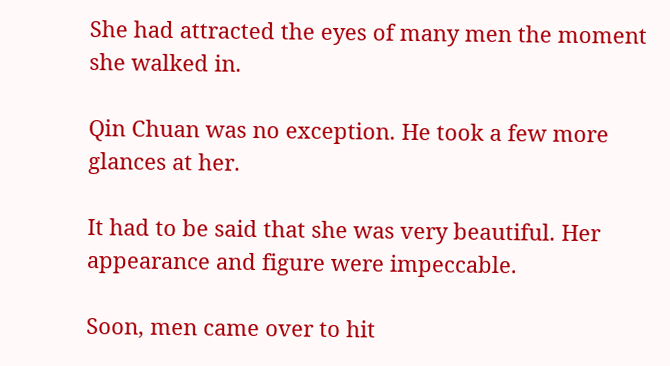She had attracted the eyes of many men the moment she walked in.

Qin Chuan was no exception. He took a few more glances at her.

It had to be said that she was very beautiful. Her appearance and figure were impeccable.

Soon, men came over to hit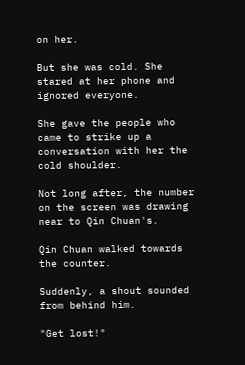on her.

But she was cold. She stared at her phone and ignored everyone.

She gave the people who came to strike up a conversation with her the cold shoulder.

Not long after, the number on the screen was drawing near to Qin Chuan's.

Qin Chuan walked towards the counter.

Suddenly, a shout sounded from behind him.

"Get lost!"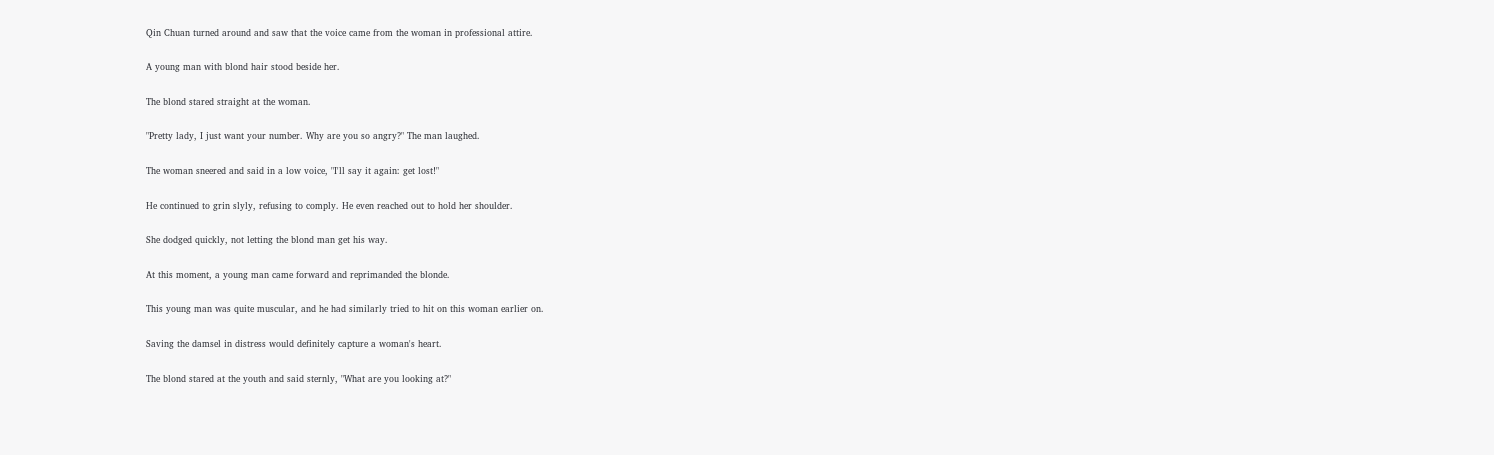Qin Chuan turned around and saw that the voice came from the woman in professional attire.

A young man with blond hair stood beside her.

The blond stared straight at the woman.

"Pretty lady, I just want your number. Why are you so angry?" The man laughed.

The woman sneered and said in a low voice, "I'll say it again: get lost!"

He continued to grin slyly, refusing to comply. He even reached out to hold her shoulder.

She dodged quickly, not letting the blond man get his way.

At this moment, a young man came forward and reprimanded the blonde.

This young man was quite muscular, and he had similarly tried to hit on this woman earlier on.

Saving the damsel in distress would definitely capture a woman's heart.

The blond stared at the youth and said sternly, "What are you looking at?"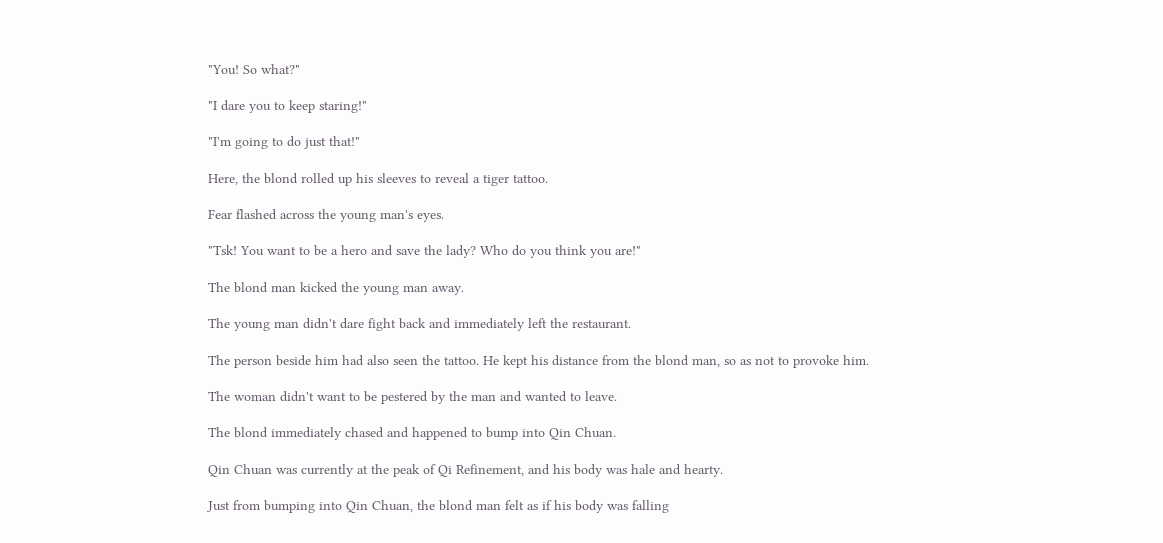"You! So what?"

"I dare you to keep staring!"

"I'm going to do just that!"

Here, the blond rolled up his sleeves to reveal a tiger tattoo.

Fear flashed across the young man's eyes.

"Tsk! You want to be a hero and save the lady? Who do you think you are!"

The blond man kicked the young man away.

The young man didn't dare fight back and immediately left the restaurant.

The person beside him had also seen the tattoo. He kept his distance from the blond man, so as not to provoke him.

The woman didn't want to be pestered by the man and wanted to leave.

The blond immediately chased and happened to bump into Qin Chuan.

Qin Chuan was currently at the peak of Qi Refinement, and his body was hale and hearty.

Just from bumping into Qin Chuan, the blond man felt as if his body was falling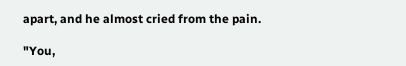apart, and he almost cried from the pain.

"You,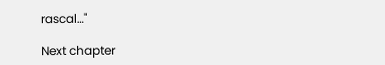rascal…"

Next chapter